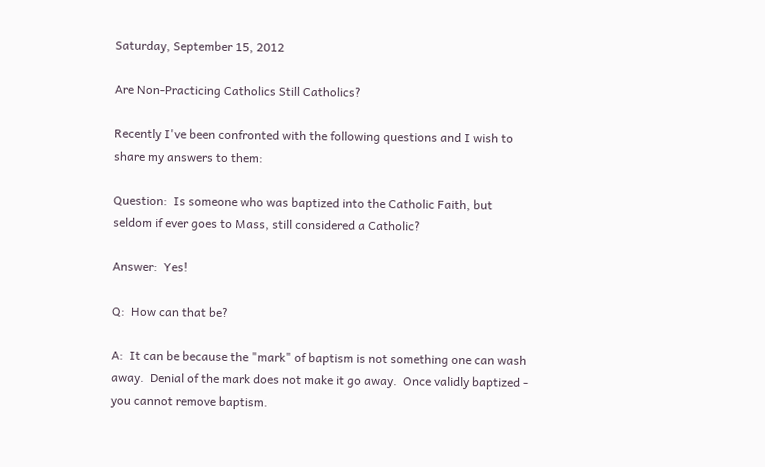Saturday, September 15, 2012

Are Non-Practicing Catholics Still Catholics?

Recently I've been confronted with the following questions and I wish to share my answers to them:

Question:  Is someone who was baptized into the Catholic Faith, but seldom if ever goes to Mass, still considered a Catholic?

Answer:  Yes!

Q:  How can that be?

A:  It can be because the "mark" of baptism is not something one can wash away.  Denial of the mark does not make it go away.  Once validly baptized - you cannot remove baptism.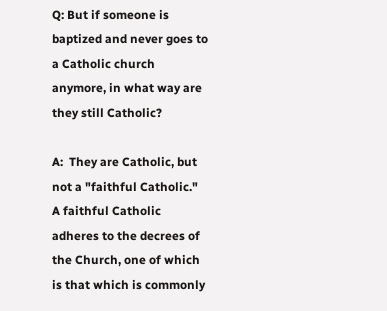Q: But if someone is baptized and never goes to a Catholic church anymore, in what way are they still Catholic?

A:  They are Catholic, but not a "faithful Catholic."  A faithful Catholic adheres to the decrees of the Church, one of which is that which is commonly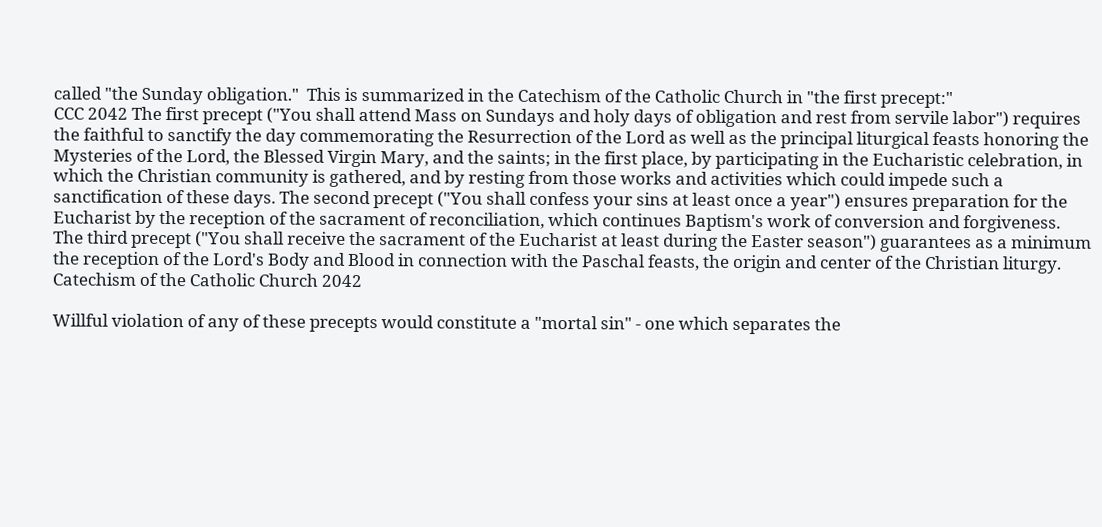called "the Sunday obligation."  This is summarized in the Catechism of the Catholic Church in "the first precept:"
CCC 2042 The first precept ("You shall attend Mass on Sundays and holy days of obligation and rest from servile labor") requires the faithful to sanctify the day commemorating the Resurrection of the Lord as well as the principal liturgical feasts honoring the Mysteries of the Lord, the Blessed Virgin Mary, and the saints; in the first place, by participating in the Eucharistic celebration, in which the Christian community is gathered, and by resting from those works and activities which could impede such a sanctification of these days. The second precept ("You shall confess your sins at least once a year") ensures preparation for the Eucharist by the reception of the sacrament of reconciliation, which continues Baptism's work of conversion and forgiveness.
The third precept ("You shall receive the sacrament of the Eucharist at least during the Easter season") guarantees as a minimum the reception of the Lord's Body and Blood in connection with the Paschal feasts, the origin and center of the Christian liturgy.
Catechism of the Catholic Church 2042

Willful violation of any of these precepts would constitute a "mortal sin" - one which separates the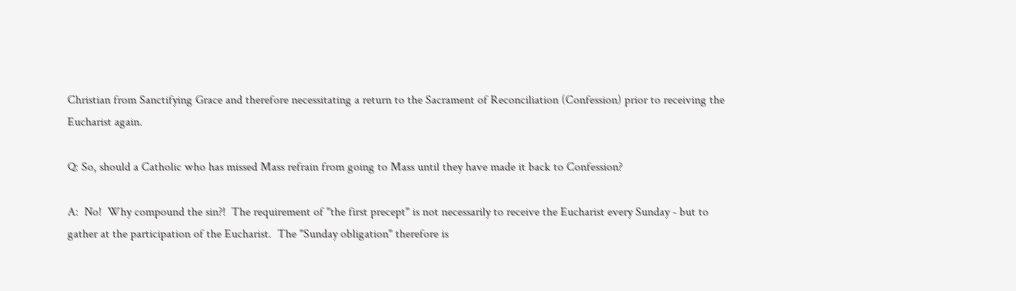Christian from Sanctifying Grace and therefore necessitating a return to the Sacrament of Reconciliation (Confession) prior to receiving the Eucharist again.

Q: So, should a Catholic who has missed Mass refrain from going to Mass until they have made it back to Confession?

A:  No!  Why compound the sin?!  The requirement of "the first precept" is not necessarily to receive the Eucharist every Sunday - but to gather at the participation of the Eucharist.  The "Sunday obligation" therefore is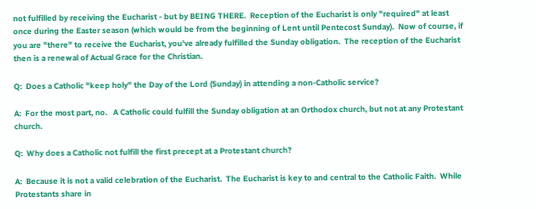not fulfilled by receiving the Eucharist - but by BEING THERE.  Reception of the Eucharist is only "required" at least once during the Easter season (which would be from the beginning of Lent until Pentecost Sunday).  Now of course, if you are "there" to receive the Eucharist, you've already fulfilled the Sunday obligation.  The reception of the Eucharist then is a renewal of Actual Grace for the Christian.

Q:  Does a Catholic "keep holy" the Day of the Lord (Sunday) in attending a non-Catholic service?

A:  For the most part, no.   A Catholic could fulfill the Sunday obligation at an Orthodox church, but not at any Protestant church.

Q:  Why does a Catholic not fulfill the first precept at a Protestant church?

A:  Because it is not a valid celebration of the Eucharist.  The Eucharist is key to and central to the Catholic Faith.  While Protestants share in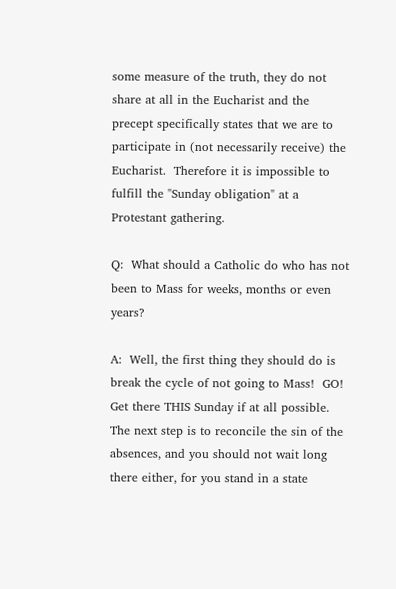some measure of the truth, they do not share at all in the Eucharist and the precept specifically states that we are to participate in (not necessarily receive) the Eucharist.  Therefore it is impossible to fulfill the "Sunday obligation" at a Protestant gathering.

Q:  What should a Catholic do who has not been to Mass for weeks, months or even years?

A:  Well, the first thing they should do is break the cycle of not going to Mass!  GO!  Get there THIS Sunday if at all possible.  The next step is to reconcile the sin of the absences, and you should not wait long there either, for you stand in a state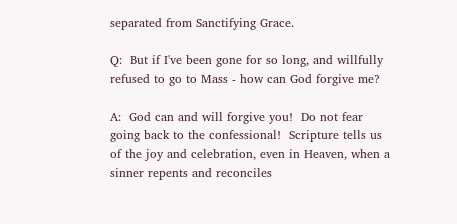separated from Sanctifying Grace.

Q:  But if I've been gone for so long, and willfully refused to go to Mass - how can God forgive me?

A:  God can and will forgive you!  Do not fear going back to the confessional!  Scripture tells us of the joy and celebration, even in Heaven, when a sinner repents and reconciles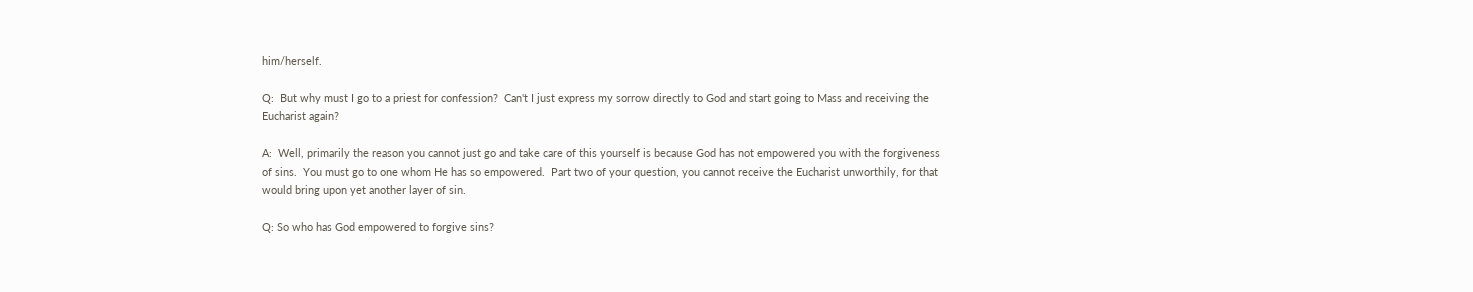him/herself.

Q:  But why must I go to a priest for confession?  Can't I just express my sorrow directly to God and start going to Mass and receiving the Eucharist again?

A:  Well, primarily the reason you cannot just go and take care of this yourself is because God has not empowered you with the forgiveness of sins.  You must go to one whom He has so empowered.  Part two of your question, you cannot receive the Eucharist unworthily, for that would bring upon yet another layer of sin.

Q: So who has God empowered to forgive sins?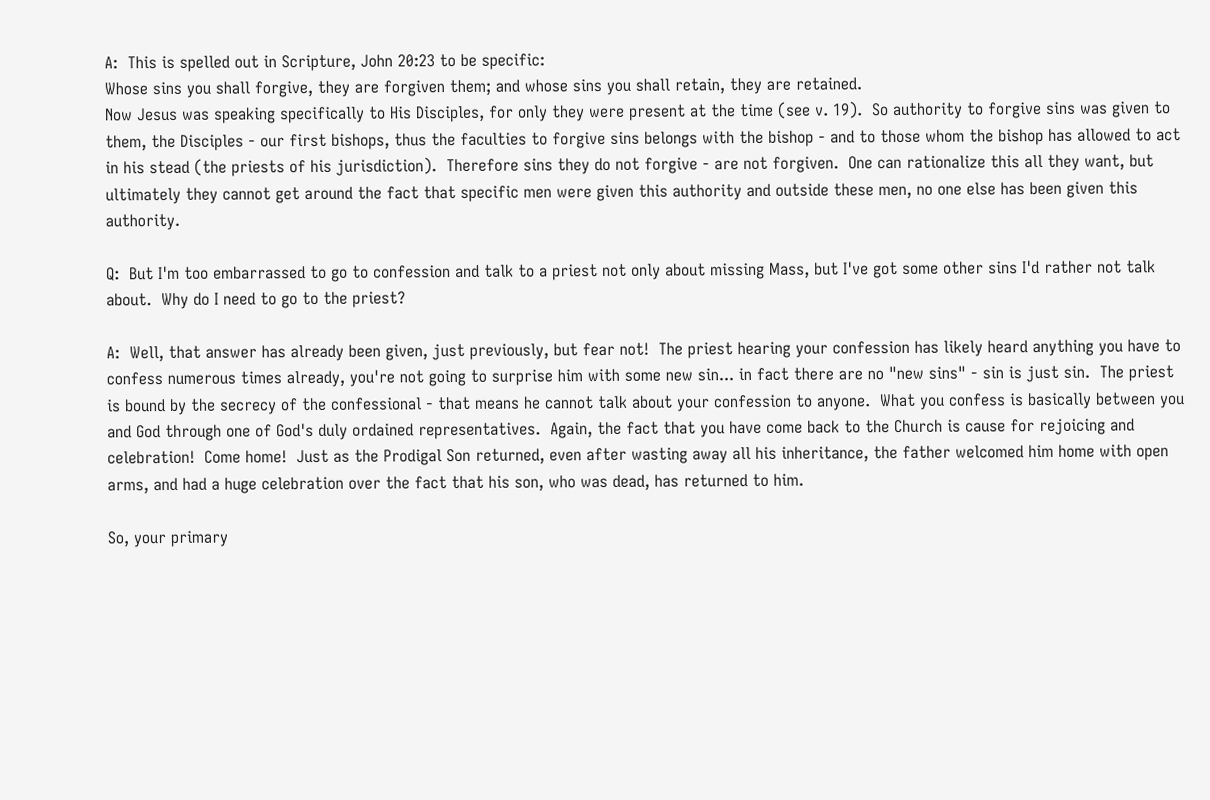A:  This is spelled out in Scripture, John 20:23 to be specific:
Whose sins you shall forgive, they are forgiven them; and whose sins you shall retain, they are retained.
Now Jesus was speaking specifically to His Disciples, for only they were present at the time (see v. 19).  So authority to forgive sins was given to them, the Disciples - our first bishops, thus the faculties to forgive sins belongs with the bishop - and to those whom the bishop has allowed to act in his stead (the priests of his jurisdiction).  Therefore sins they do not forgive - are not forgiven.  One can rationalize this all they want, but ultimately they cannot get around the fact that specific men were given this authority and outside these men, no one else has been given this authority.

Q:  But I'm too embarrassed to go to confession and talk to a priest not only about missing Mass, but I've got some other sins I'd rather not talk about.  Why do I need to go to the priest?

A:  Well, that answer has already been given, just previously, but fear not!  The priest hearing your confession has likely heard anything you have to confess numerous times already, you're not going to surprise him with some new sin... in fact there are no "new sins" - sin is just sin.  The priest is bound by the secrecy of the confessional - that means he cannot talk about your confession to anyone.  What you confess is basically between you and God through one of God's duly ordained representatives.  Again, the fact that you have come back to the Church is cause for rejoicing and celebration!  Come home!  Just as the Prodigal Son returned, even after wasting away all his inheritance, the father welcomed him home with open arms, and had a huge celebration over the fact that his son, who was dead, has returned to him.

So, your primary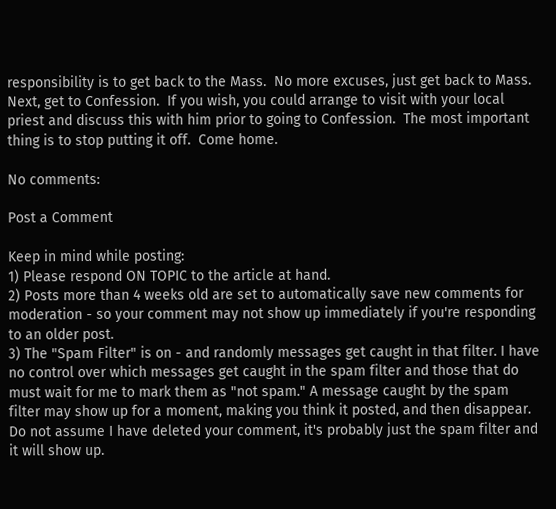responsibility is to get back to the Mass.  No more excuses, just get back to Mass.  Next, get to Confession.  If you wish, you could arrange to visit with your local priest and discuss this with him prior to going to Confession.  The most important thing is to stop putting it off.  Come home.

No comments:

Post a Comment

Keep in mind while posting:
1) Please respond ON TOPIC to the article at hand.
2) Posts more than 4 weeks old are set to automatically save new comments for moderation - so your comment may not show up immediately if you're responding to an older post.
3) The "Spam Filter" is on - and randomly messages get caught in that filter. I have no control over which messages get caught in the spam filter and those that do must wait for me to mark them as "not spam." A message caught by the spam filter may show up for a moment, making you think it posted, and then disappear. Do not assume I have deleted your comment, it's probably just the spam filter and it will show up.